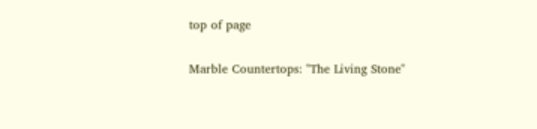top of page

Marble Countertops: "The Living Stone"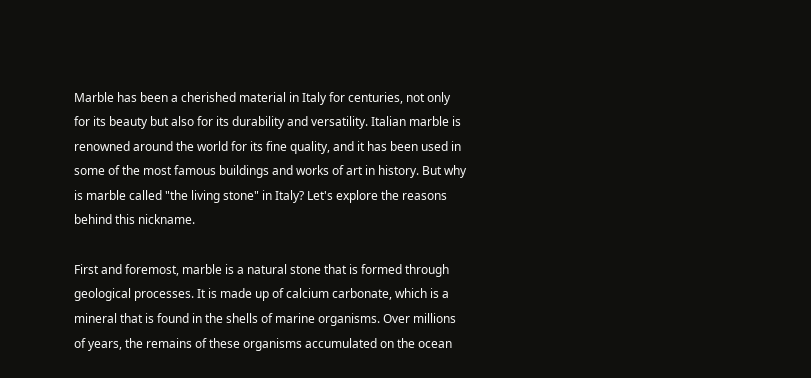Marble has been a cherished material in Italy for centuries, not only for its beauty but also for its durability and versatility. Italian marble is renowned around the world for its fine quality, and it has been used in some of the most famous buildings and works of art in history. But why is marble called "the living stone" in Italy? Let's explore the reasons behind this nickname.

First and foremost, marble is a natural stone that is formed through geological processes. It is made up of calcium carbonate, which is a mineral that is found in the shells of marine organisms. Over millions of years, the remains of these organisms accumulated on the ocean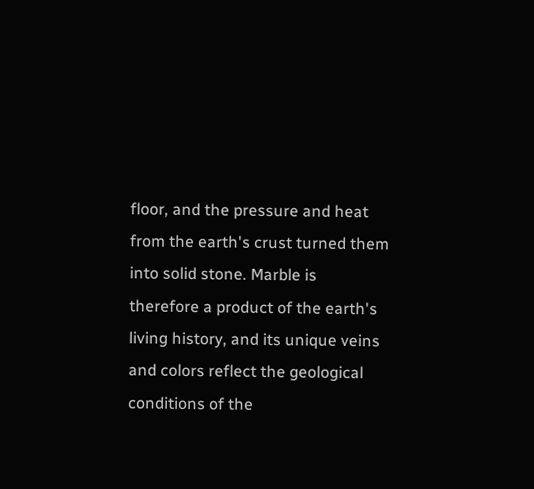floor, and the pressure and heat from the earth's crust turned them into solid stone. Marble is therefore a product of the earth's living history, and its unique veins and colors reflect the geological conditions of the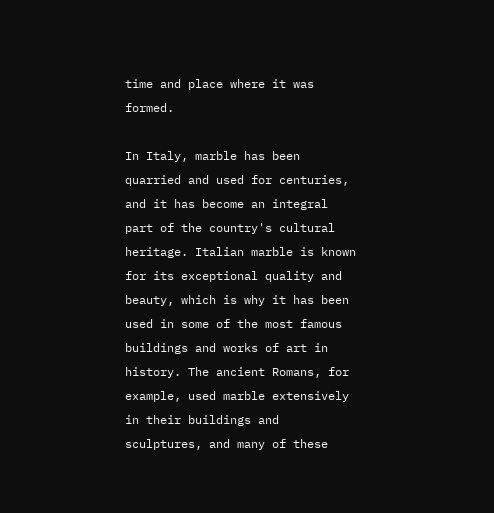time and place where it was formed.

In Italy, marble has been quarried and used for centuries, and it has become an integral part of the country's cultural heritage. Italian marble is known for its exceptional quality and beauty, which is why it has been used in some of the most famous buildings and works of art in history. The ancient Romans, for example, used marble extensively in their buildings and sculptures, and many of these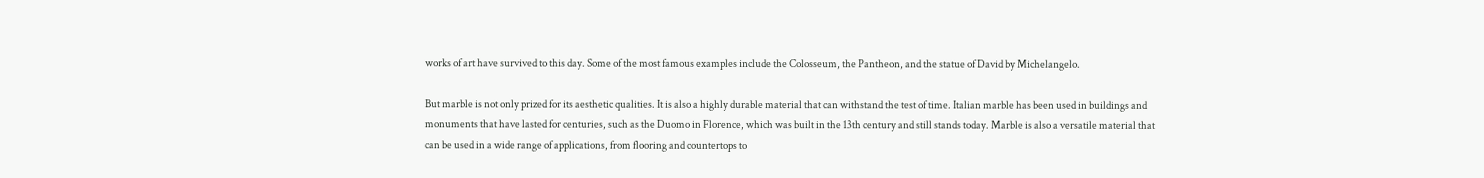works of art have survived to this day. Some of the most famous examples include the Colosseum, the Pantheon, and the statue of David by Michelangelo.

But marble is not only prized for its aesthetic qualities. It is also a highly durable material that can withstand the test of time. Italian marble has been used in buildings and monuments that have lasted for centuries, such as the Duomo in Florence, which was built in the 13th century and still stands today. Marble is also a versatile material that can be used in a wide range of applications, from flooring and countertops to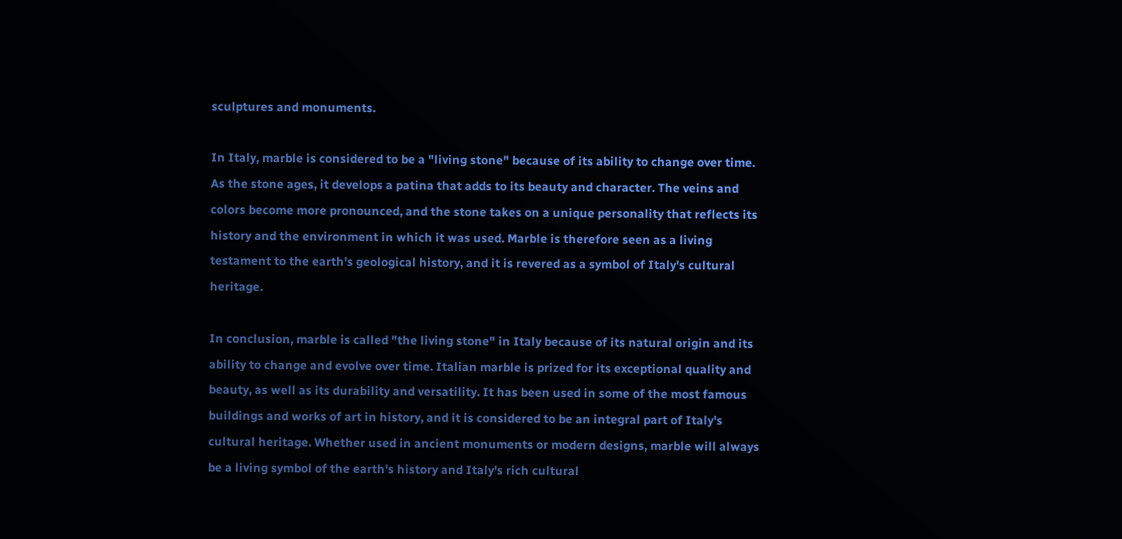sculptures and monuments.

In Italy, marble is considered to be a "living stone" because of its ability to change over time. As the stone ages, it develops a patina that adds to its beauty and character. The veins and colors become more pronounced, and the stone takes on a unique personality that reflects its history and the environment in which it was used. Marble is therefore seen as a living testament to the earth's geological history, and it is revered as a symbol of Italy's cultural heritage.

In conclusion, marble is called "the living stone" in Italy because of its natural origin and its ability to change and evolve over time. Italian marble is prized for its exceptional quality and beauty, as well as its durability and versatility. It has been used in some of the most famous buildings and works of art in history, and it is considered to be an integral part of Italy's cultural heritage. Whether used in ancient monuments or modern designs, marble will always be a living symbol of the earth's history and Italy's rich cultural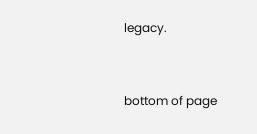legacy.


bottom of page